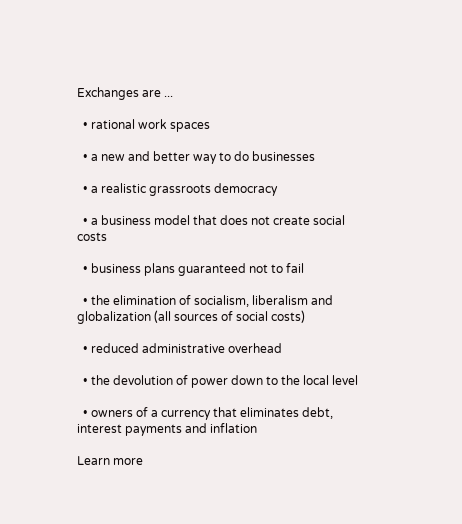Exchanges are ...

  • rational work spaces

  • a new and better way to do businesses

  • a realistic grassroots democracy

  • a business model that does not create social costs

  • business plans guaranteed not to fail

  • the elimination of socialism, liberalism and globalization (all sources of social costs)

  • reduced administrative overhead

  • the devolution of power down to the local level

  • owners of a currency that eliminates debt, interest payments and inflation

Learn more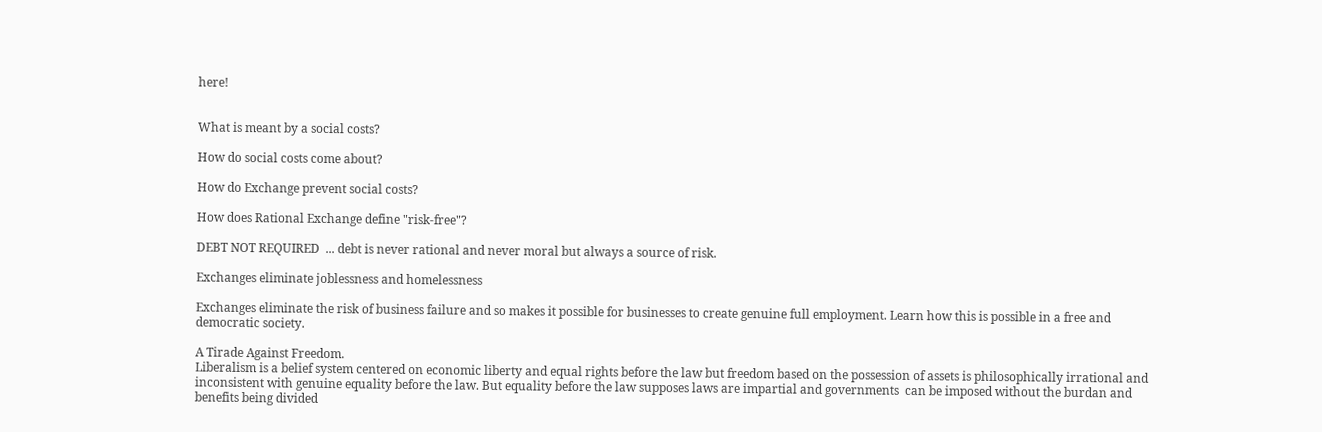here!


What is meant by a social costs?

How do social costs come about?

How do Exchange prevent social costs?

How does Rational Exchange define "risk-free"?

DEBT NOT REQUIRED  ... debt is never rational and never moral but always a source of risk.

Exchanges eliminate joblessness and homelessness

Exchanges eliminate the risk of business failure and so makes it possible for businesses to create genuine full employment. Learn how this is possible in a free and democratic society.

A Tirade Against Freedom.
Liberalism is a belief system centered on economic liberty and equal rights before the law but freedom based on the possession of assets is philosophically irrational and inconsistent with genuine equality before the law. But equality before the law supposes laws are impartial and governments  can be imposed without the burdan and benefits being divided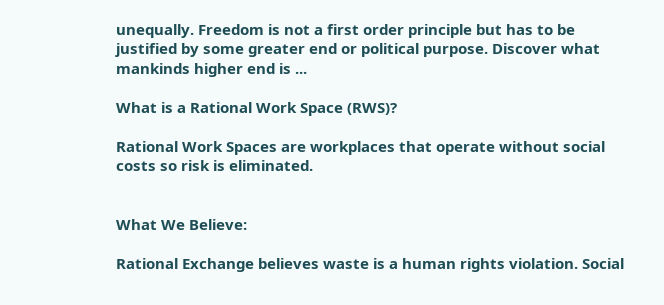unequally. Freedom is not a first order principle but has to be justified by some greater end or political purpose. Discover what mankinds higher end is ...

What is a Rational Work Space (RWS)?

Rational Work Spaces are workplaces that operate without social costs so risk is eliminated.


What We Believe:

Rational Exchange believes waste is a human rights violation. Social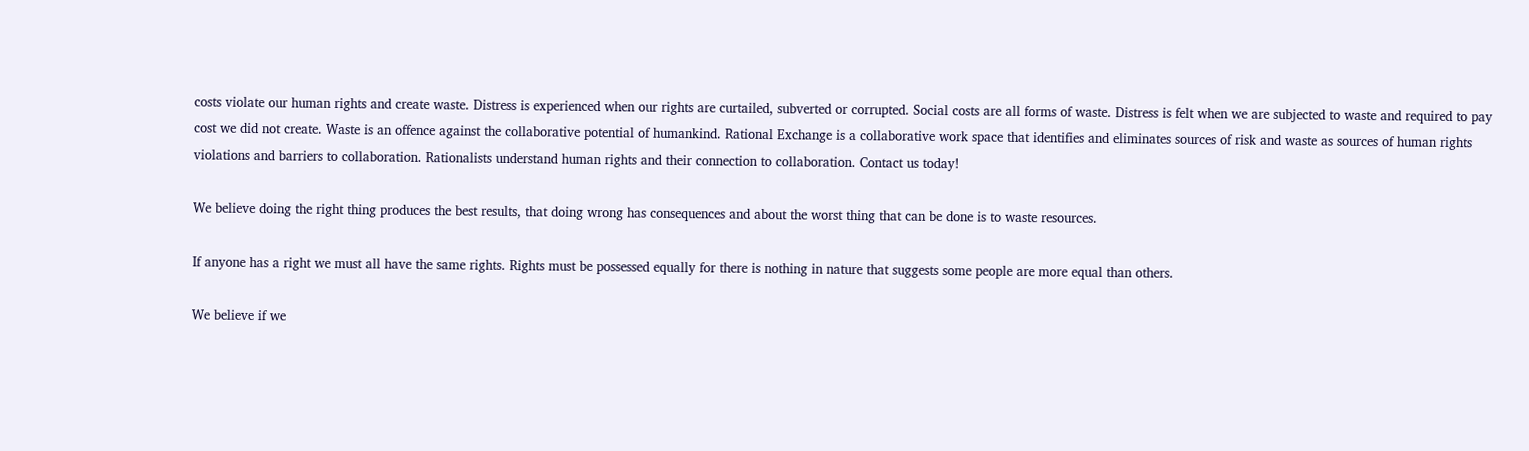costs violate our human rights and create waste. Distress is experienced when our rights are curtailed, subverted or corrupted. Social costs are all forms of waste. Distress is felt when we are subjected to waste and required to pay cost we did not create. Waste is an offence against the collaborative potential of humankind. Rational Exchange is a collaborative work space that identifies and eliminates sources of risk and waste as sources of human rights violations and barriers to collaboration. Rationalists understand human rights and their connection to collaboration. Contact us today!

We believe doing the right thing produces the best results, that doing wrong has consequences and about the worst thing that can be done is to waste resources.

If anyone has a right we must all have the same rights. Rights must be possessed equally for there is nothing in nature that suggests some people are more equal than others.

We believe if we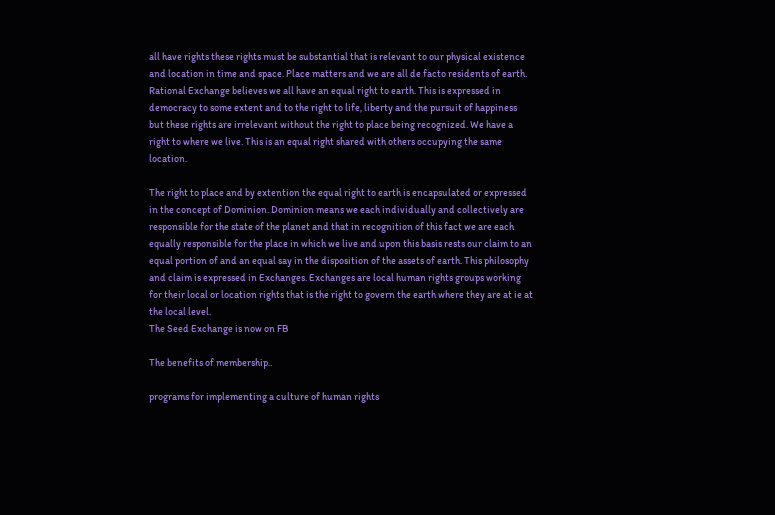all have rights these rights must be substantial that is relevant to our physical existence and location in time and space. Place matters and we are all de facto residents of earth. Rational Exchange believes we all have an equal right to earth. This is expressed in democracy to some extent and to the right to life, liberty and the pursuit of happiness but these rights are irrelevant without the right to place being recognized. We have a right to where we live. This is an equal right shared with others occupying the same location.

The right to place and by extention the equal right to earth is encapsulated or expressed in the concept of Dominion. Dominion means we each individually and collectively are responsible for the state of the planet and that in recognition of this fact we are each equally responsible for the place in which we live and upon this basis rests our claim to an equal portion of and an equal say in the disposition of the assets of earth. This philosophy and claim is expressed in Exchanges. Exchanges are local human rights groups working for their local or location rights that is the right to govern the earth where they are at ie at the local level.
The Seed Exchange is now on FB

The benefits of membership..

programs for implementing a culture of human rights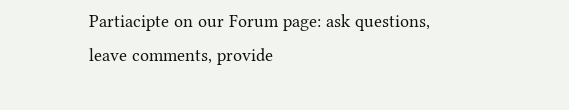Partiacipte on our Forum page: ask questions, leave comments, provide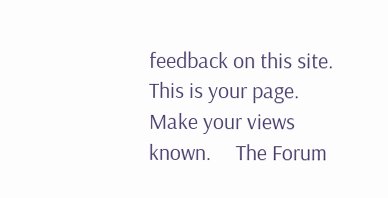feedback on this site. This is your page. Make your views known.     The Forum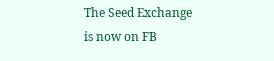The Seed Exchange is now on FB